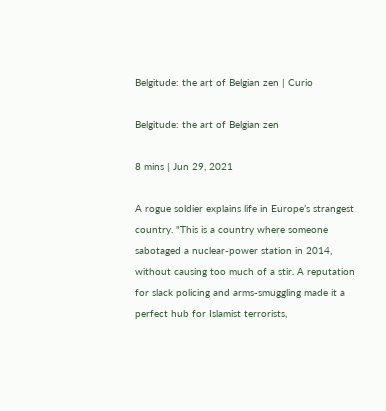Belgitude: the art of Belgian zen | Curio

Belgitude: the art of Belgian zen

8 mins | Jun 29, 2021

A rogue soldier explains life in Europe’s strangest country. "This is a country where someone sabotaged a nuclear-power station in 2014, without causing too much of a stir. A reputation for slack policing and arms-smuggling made it a perfect hub for Islamist terrorists,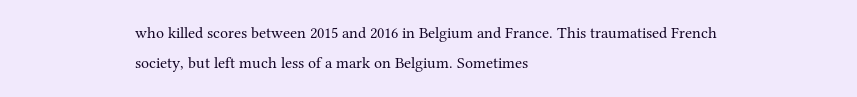who killed scores between 2015 and 2016 in Belgium and France. This traumatised French society, but left much less of a mark on Belgium. Sometimes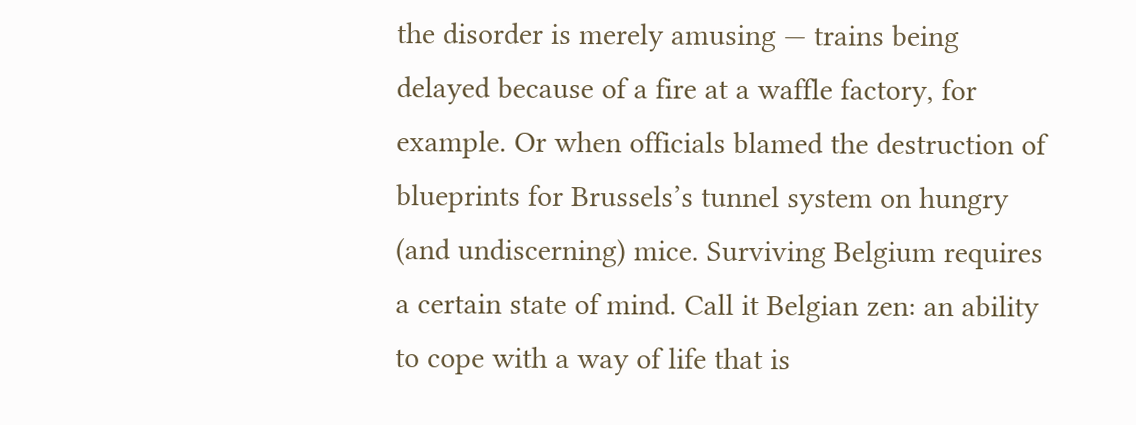the disorder is merely amusing — trains being delayed because of a fire at a waffle factory, for example. Or when officials blamed the destruction of blueprints for Brussels’s tunnel system on hungry (and undiscerning) mice. Surviving Belgium requires a certain state of mind. Call it Belgian zen: an ability to cope with a way of life that is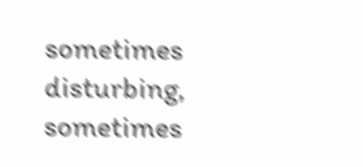sometimes disturbing, sometimes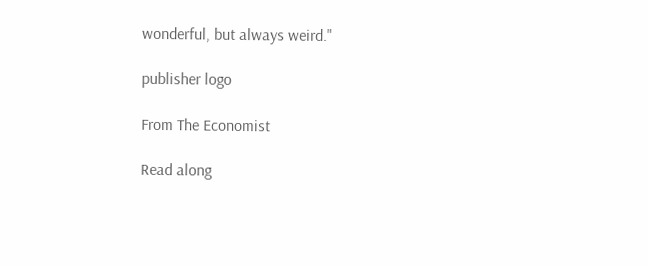wonderful, but always weird."

publisher logo

From The Economist

Read along